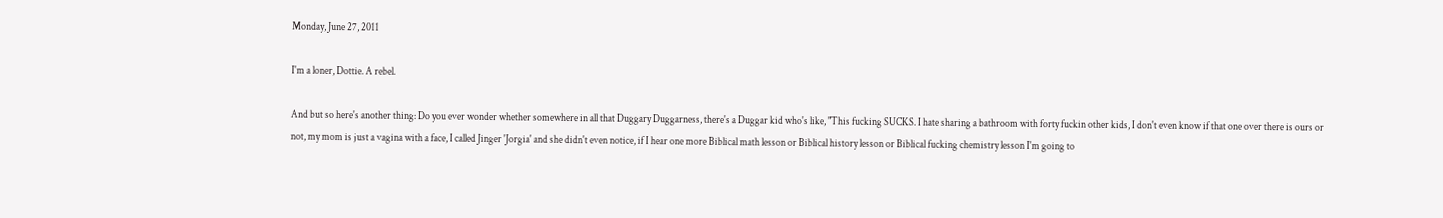Monday, June 27, 2011

I'm a loner, Dottie. A rebel.

And but so here's another thing: Do you ever wonder whether somewhere in all that Duggary Duggarness, there's a Duggar kid who's like, "This fucking SUCKS. I hate sharing a bathroom with forty fuckin other kids, I don't even know if that one over there is ours or not, my mom is just a vagina with a face, I called Jinger 'Jorgia' and she didn't even notice, if I hear one more Biblical math lesson or Biblical history lesson or Biblical fucking chemistry lesson I'm going to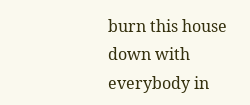burn this house down with everybody in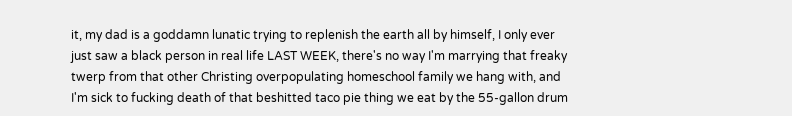it, my dad is a goddamn lunatic trying to replenish the earth all by himself, I only ever just saw a black person in real life LAST WEEK, there's no way I'm marrying that freaky twerp from that other Christing overpopulating homeschool family we hang with, and I'm sick to fucking death of that beshitted taco pie thing we eat by the 55-gallon drum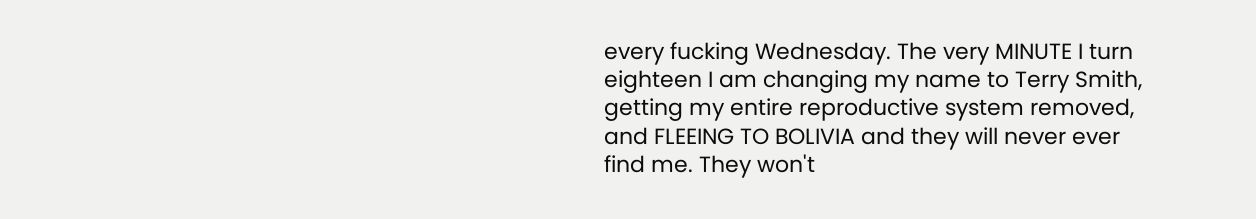every fucking Wednesday. The very MINUTE I turn eighteen I am changing my name to Terry Smith, getting my entire reproductive system removed, and FLEEING TO BOLIVIA and they will never ever find me. They won't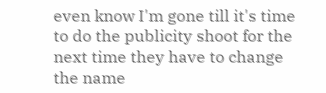even know I'm gone till it's time to do the publicity shoot for the next time they have to change the name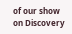of our show on Discovery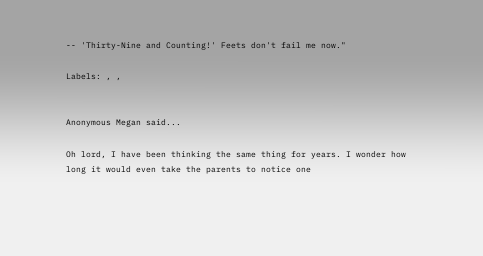-- 'Thirty-Nine and Counting!' Feets don't fail me now."

Labels: , ,


Anonymous Megan said...

Oh lord, I have been thinking the same thing for years. I wonder how long it would even take the parents to notice one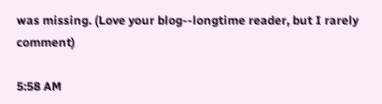was missing. (Love your blog--longtime reader, but I rarely comment)

5:58 AM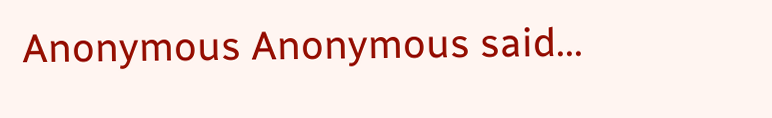Anonymous Anonymous said...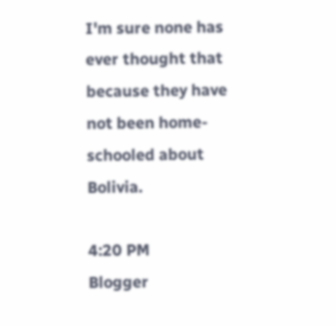I'm sure none has ever thought that because they have not been home-schooled about Bolivia.

4:20 PM
Blogger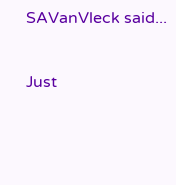SAVanVleck said...

Just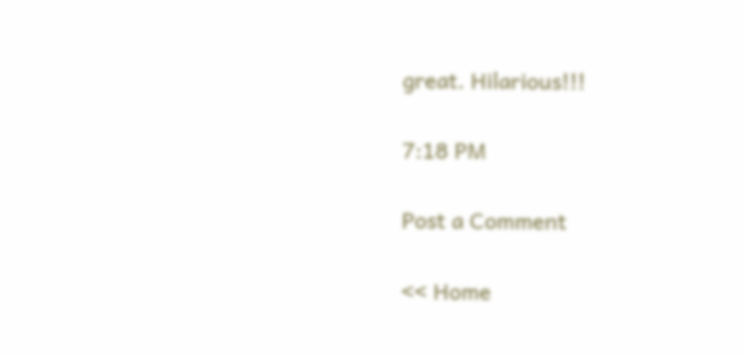great. Hilarious!!!

7:18 PM

Post a Comment

<< Home